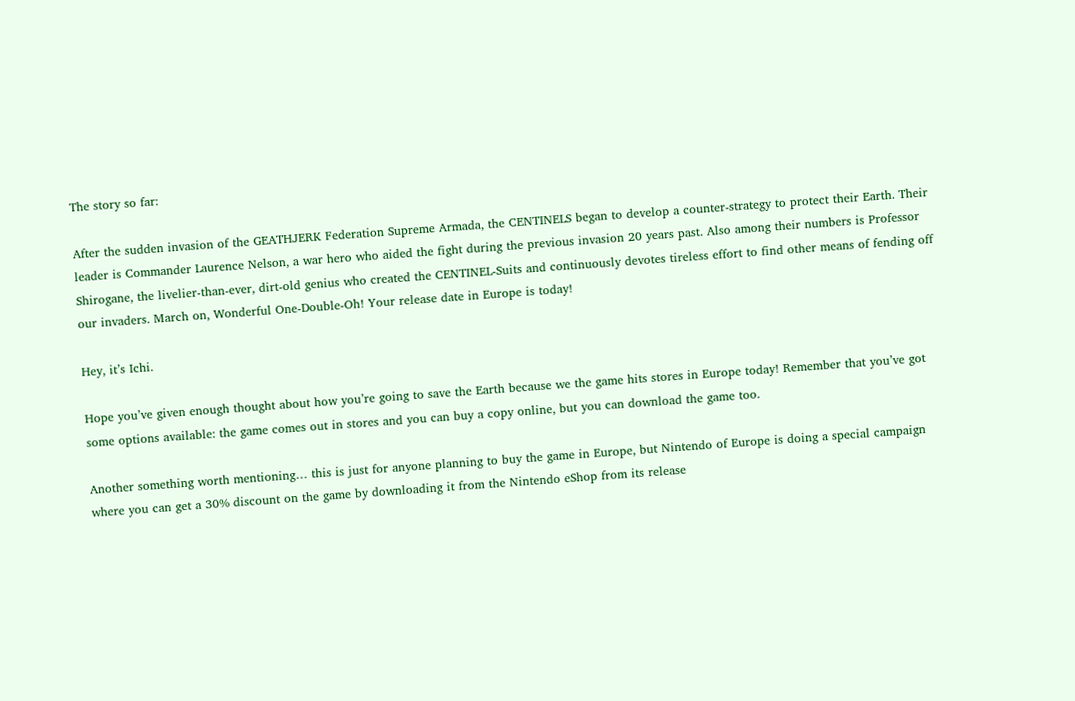The story so far:

After the sudden invasion of the GEATHJERK Federation Supreme Armada, the CENTINELS began to develop a counter-strategy to protect their Earth. Their leader is Commander Laurence Nelson, a war hero who aided the fight during the previous invasion 20 years past. Also among their numbers is Professor Shirogane, the livelier-than-ever, dirt-old genius who created the CENTINEL-Suits and continuously devotes tireless effort to find other means of fending off our invaders. March on, Wonderful One-Double-Oh! Your release date in Europe is today!

Hey, it’s Ichi.

Hope you’ve given enough thought about how you’re going to save the Earth because we the game hits stores in Europe today! Remember that you’ve got some options available: the game comes out in stores and you can buy a copy online, but you can download the game too.

Another something worth mentioning… this is just for anyone planning to buy the game in Europe, but Nintendo of Europe is doing a special campaign where you can get a 30% discount on the game by downloading it from the Nintendo eShop from its release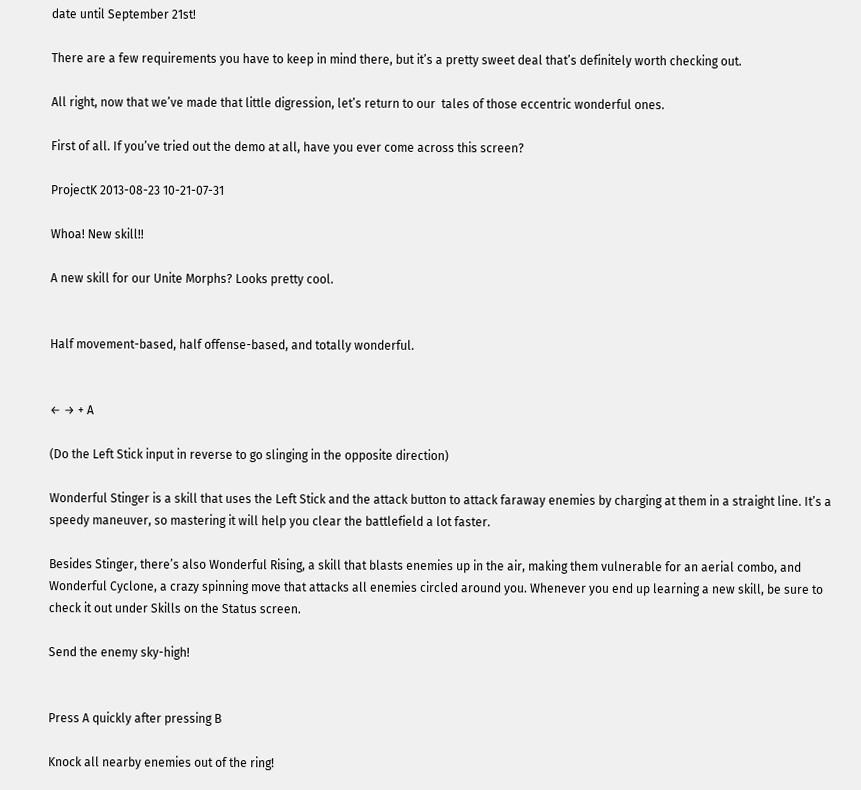date until September 21st!

There are a few requirements you have to keep in mind there, but it’s a pretty sweet deal that’s definitely worth checking out.

All right, now that we’ve made that little digression, let’s return to our  tales of those eccentric wonderful ones.

First of all. If you’ve tried out the demo at all, have you ever come across this screen?

ProjectK 2013-08-23 10-21-07-31

Whoa! New skill!!

A new skill for our Unite Morphs? Looks pretty cool.


Half movement-based, half offense-based, and totally wonderful.


← → + A

(Do the Left Stick input in reverse to go slinging in the opposite direction)

Wonderful Stinger is a skill that uses the Left Stick and the attack button to attack faraway enemies by charging at them in a straight line. It’s a speedy maneuver, so mastering it will help you clear the battlefield a lot faster.

Besides Stinger, there’s also Wonderful Rising, a skill that blasts enemies up in the air, making them vulnerable for an aerial combo, and Wonderful Cyclone, a crazy spinning move that attacks all enemies circled around you. Whenever you end up learning a new skill, be sure to check it out under Skills on the Status screen.

Send the enemy sky-high!


Press A quickly after pressing B

Knock all nearby enemies out of the ring!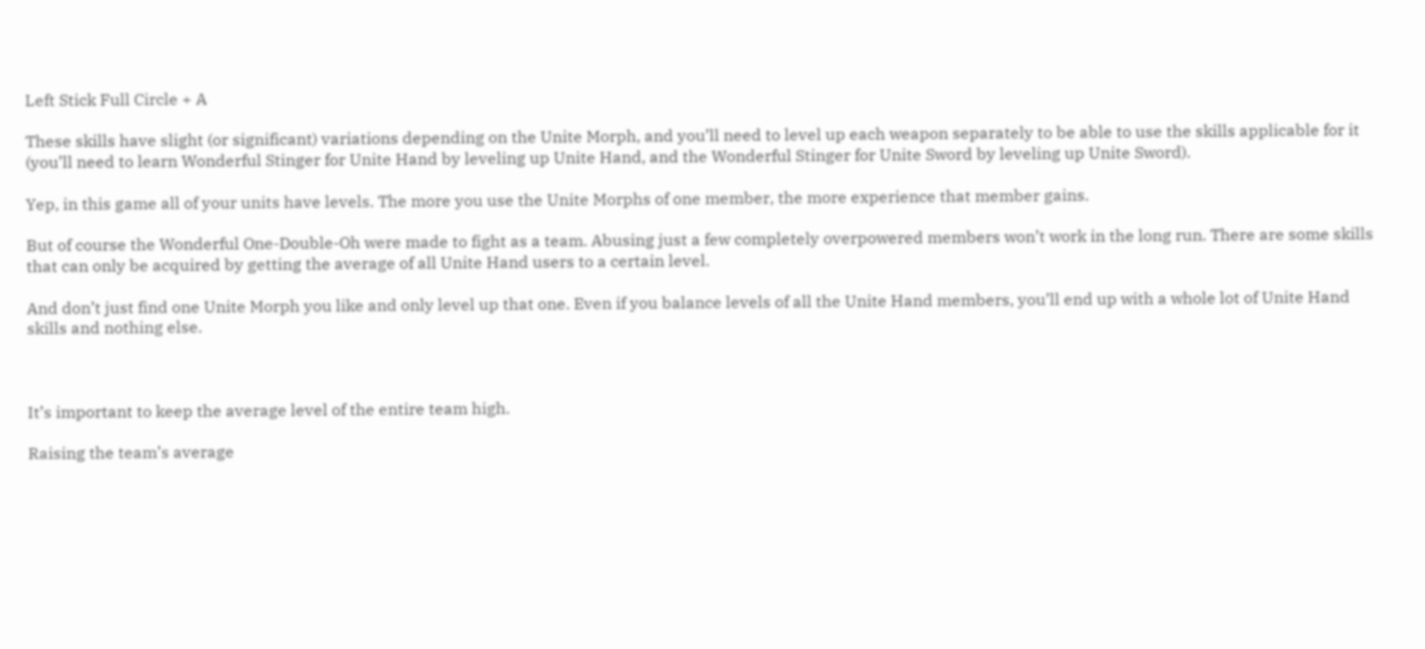Left Stick Full Circle + A

These skills have slight (or significant) variations depending on the Unite Morph, and you’ll need to level up each weapon separately to be able to use the skills applicable for it (you’ll need to learn Wonderful Stinger for Unite Hand by leveling up Unite Hand, and the Wonderful Stinger for Unite Sword by leveling up Unite Sword).

Yep, in this game all of your units have levels. The more you use the Unite Morphs of one member, the more experience that member gains.

But of course the Wonderful One-Double-Oh were made to fight as a team. Abusing just a few completely overpowered members won’t work in the long run. There are some skills that can only be acquired by getting the average of all Unite Hand users to a certain level.

And don’t just find one Unite Morph you like and only level up that one. Even if you balance levels of all the Unite Hand members, you’ll end up with a whole lot of Unite Hand skills and nothing else.



It’s important to keep the average level of the entire team high.

Raising the team’s average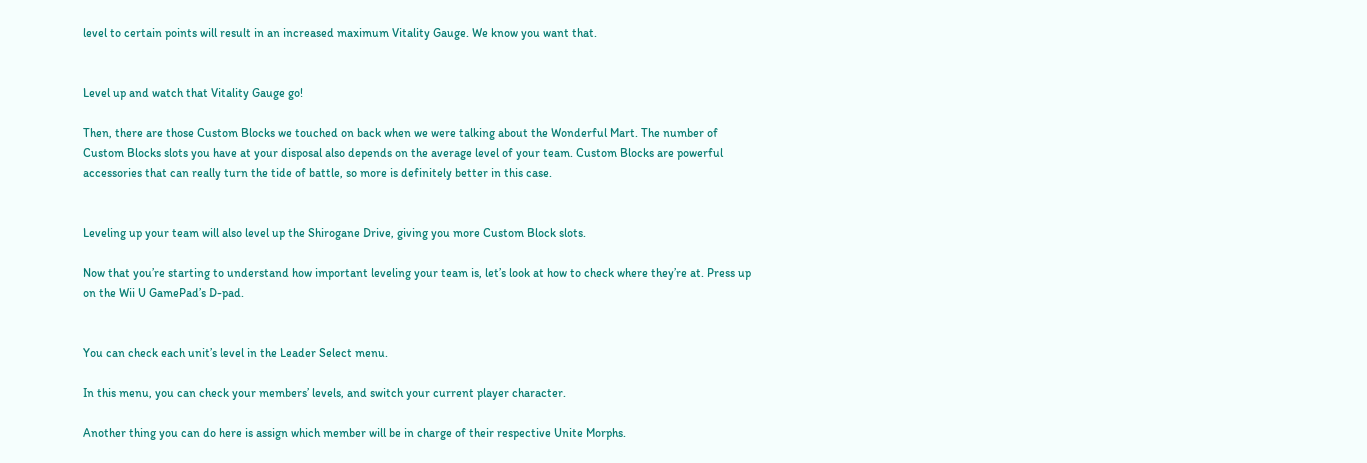level to certain points will result in an increased maximum Vitality Gauge. We know you want that.


Level up and watch that Vitality Gauge go!

Then, there are those Custom Blocks we touched on back when we were talking about the Wonderful Mart. The number of Custom Blocks slots you have at your disposal also depends on the average level of your team. Custom Blocks are powerful accessories that can really turn the tide of battle, so more is definitely better in this case.


Leveling up your team will also level up the Shirogane Drive, giving you more Custom Block slots.

Now that you’re starting to understand how important leveling your team is, let’s look at how to check where they’re at. Press up on the Wii U GamePad’s D-pad.


You can check each unit’s level in the Leader Select menu.

In this menu, you can check your members’ levels, and switch your current player character.

Another thing you can do here is assign which member will be in charge of their respective Unite Morphs.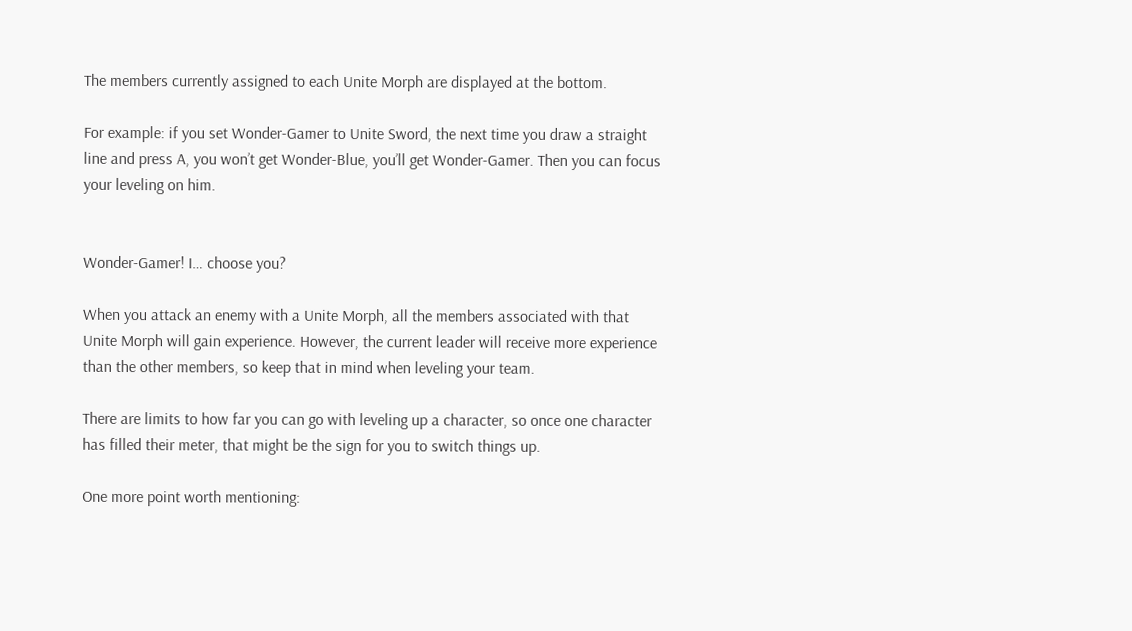The members currently assigned to each Unite Morph are displayed at the bottom.

For example: if you set Wonder-Gamer to Unite Sword, the next time you draw a straight line and press A, you won’t get Wonder-Blue, you’ll get Wonder-Gamer. Then you can focus your leveling on him.


Wonder-Gamer! I… choose you?

When you attack an enemy with a Unite Morph, all the members associated with that Unite Morph will gain experience. However, the current leader will receive more experience than the other members, so keep that in mind when leveling your team.

There are limits to how far you can go with leveling up a character, so once one character has filled their meter, that might be the sign for you to switch things up.

One more point worth mentioning: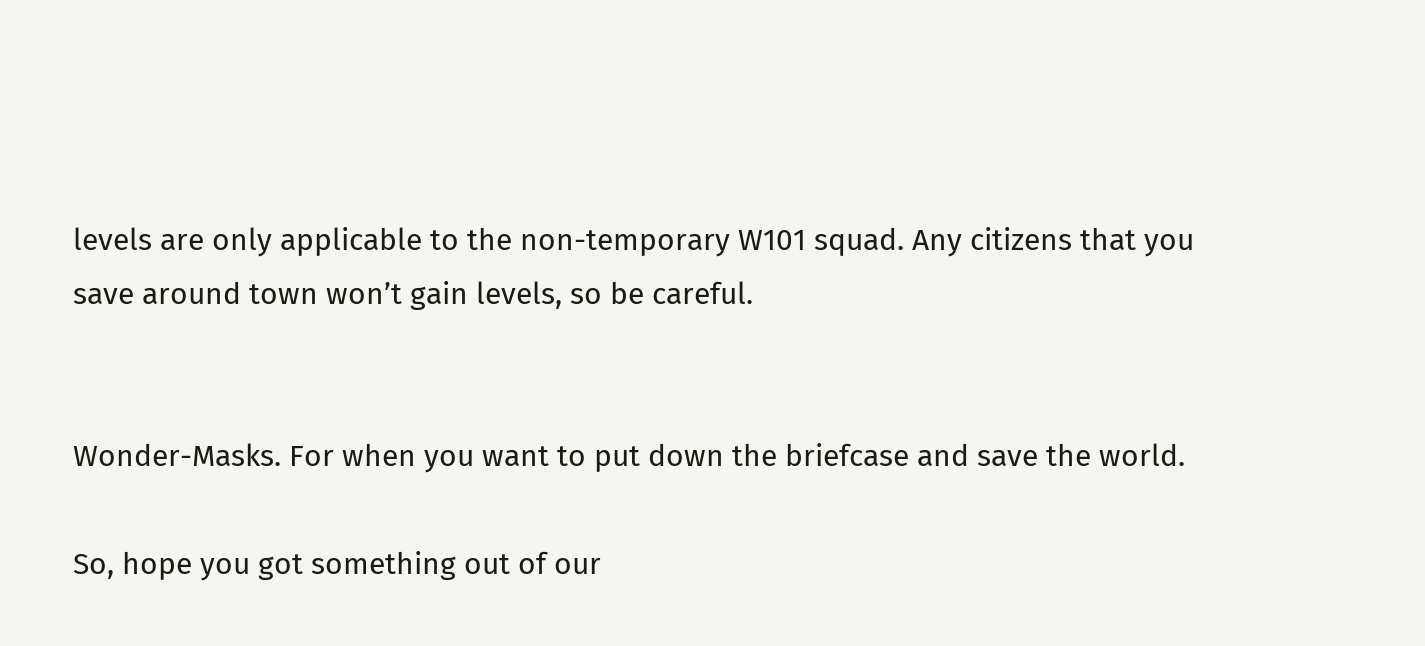levels are only applicable to the non-temporary W101 squad. Any citizens that you save around town won’t gain levels, so be careful.


Wonder-Masks. For when you want to put down the briefcase and save the world.

So, hope you got something out of our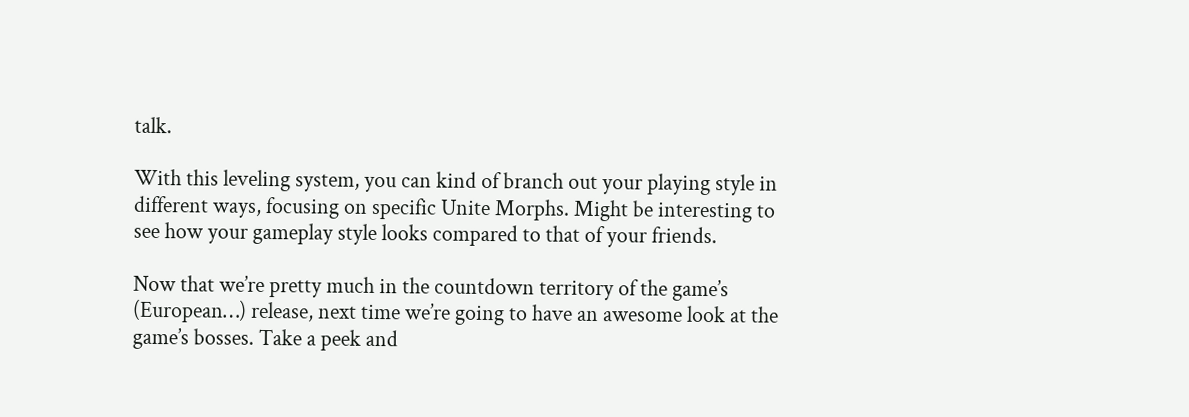talk.

With this leveling system, you can kind of branch out your playing style in different ways, focusing on specific Unite Morphs. Might be interesting to see how your gameplay style looks compared to that of your friends.

Now that we’re pretty much in the countdown territory of the game’s (European…) release, next time we’re going to have an awesome look at the game’s bosses. Take a peek and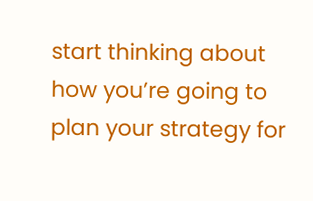start thinking about how you’re going to plan your strategy for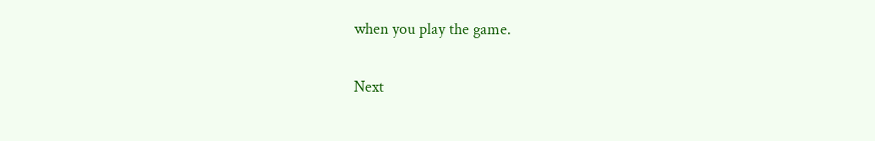when you play the game.

Next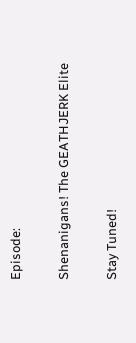Episode:

Shenanigans! The GEATHJERK Elite

Stay Tuned!